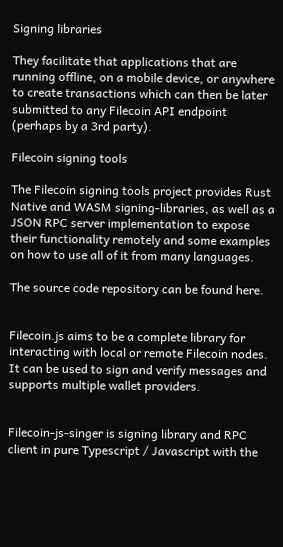Signing libraries

They facilitate that applications that are running offline, on a mobile device, or anywhere to create transactions which can then be later submitted to any Filecoin API endpoint (perhaps by a 3rd party).

Filecoin signing tools

The Filecoin signing tools project provides Rust Native and WASM signing-libraries, as well as a JSON RPC server implementation to expose their functionality remotely and some examples on how to use all of it from many languages.

The source code repository can be found here.


Filecoin.js aims to be a complete library for interacting with local or remote Filecoin nodes. It can be used to sign and verify messages and supports multiple wallet providers.


Filecoin-js-singer is signing library and RPC client in pure Typescript / Javascript with the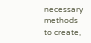necessary methods to create,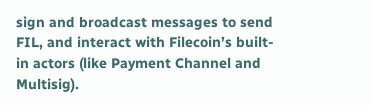sign and broadcast messages to send FIL, and interact with Filecoin’s built-in actors (like Payment Channel and Multisig).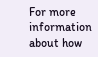For more information about how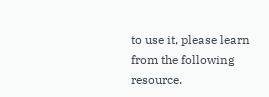to use it, please learn from the following resource.